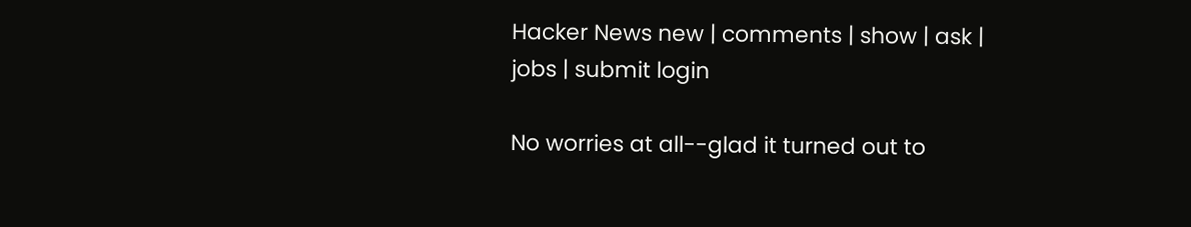Hacker News new | comments | show | ask | jobs | submit login

No worries at all--glad it turned out to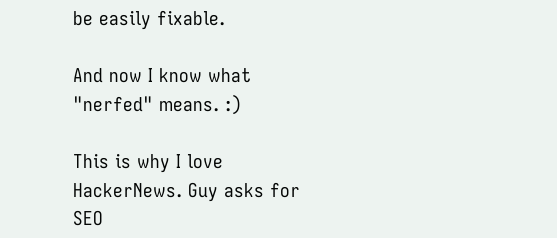be easily fixable.

And now I know what "nerfed" means. :)

This is why I love HackerNews. Guy asks for SEO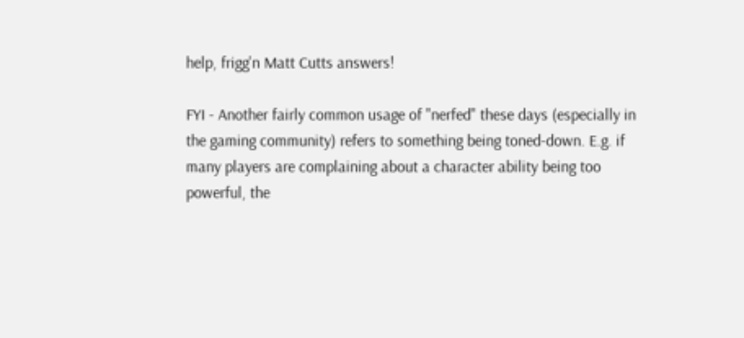help, frigg'n Matt Cutts answers!

FYI - Another fairly common usage of "nerfed" these days (especially in the gaming community) refers to something being toned-down. E.g. if many players are complaining about a character ability being too powerful, the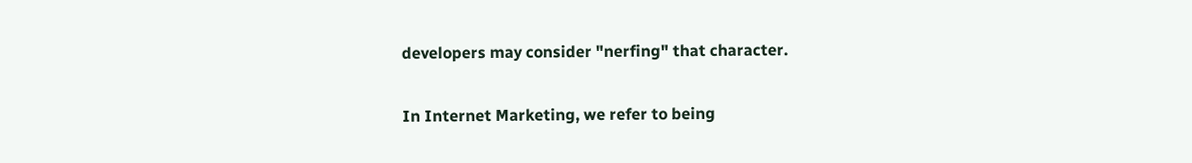developers may consider "nerfing" that character.

In Internet Marketing, we refer to being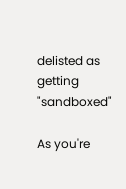delisted as getting "sandboxed"

As you're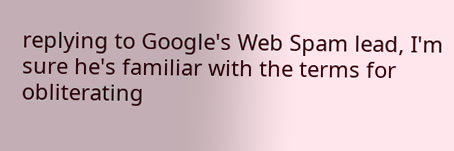replying to Google's Web Spam lead, I'm sure he's familiar with the terms for obliterating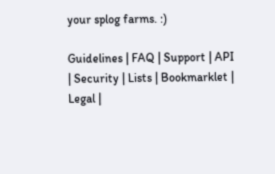your splog farms. :)

Guidelines | FAQ | Support | API | Security | Lists | Bookmarklet | Legal |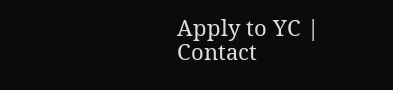Apply to YC | Contact